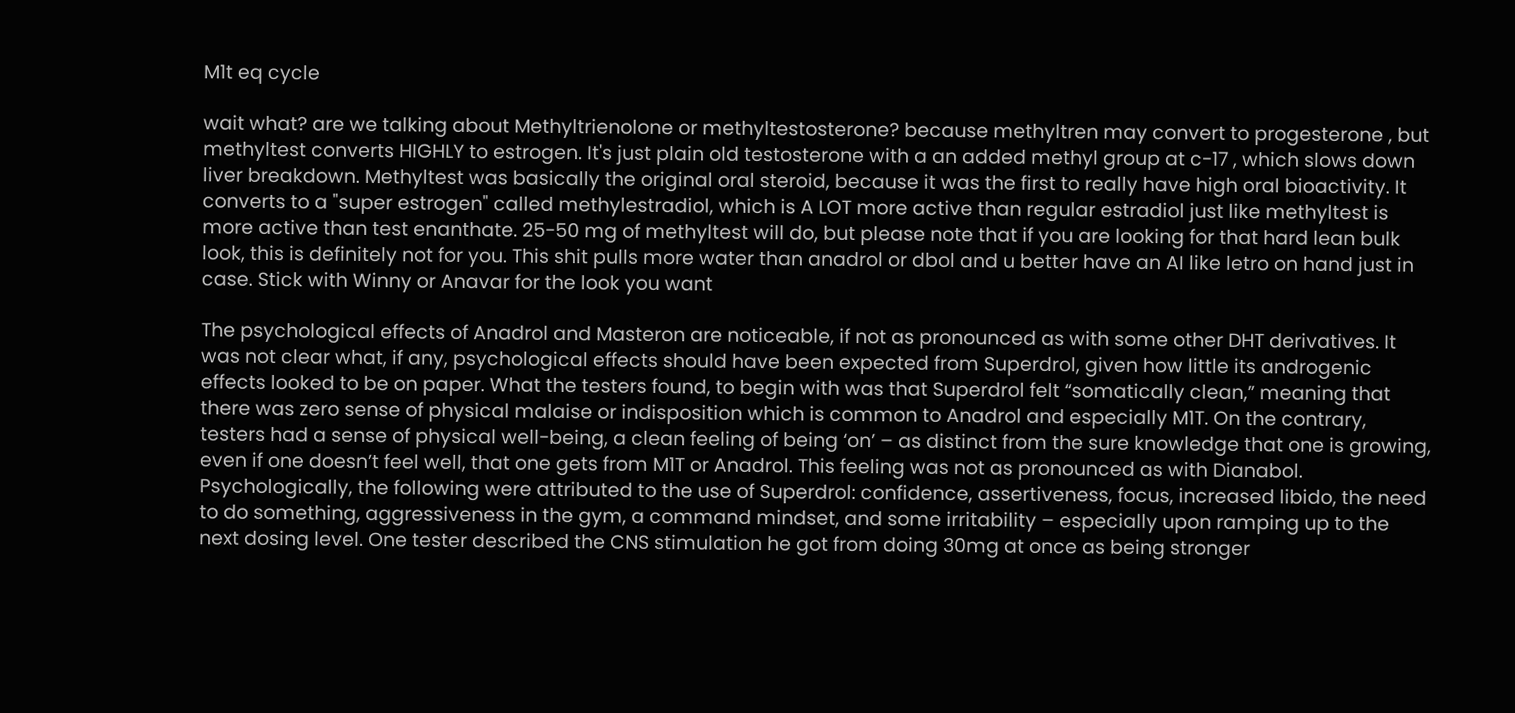M1t eq cycle

wait what? are we talking about Methyltrienolone or methyltestosterone? because methyltren may convert to progesterone , but methyltest converts HIGHLY to estrogen. It's just plain old testosterone with a an added methyl group at c-17 , which slows down liver breakdown. Methyltest was basically the original oral steroid, because it was the first to really have high oral bioactivity. It converts to a "super estrogen" called methylestradiol, which is A LOT more active than regular estradiol just like methyltest is more active than test enanthate. 25-50 mg of methyltest will do, but please note that if you are looking for that hard lean bulk look, this is definitely not for you. This shit pulls more water than anadrol or dbol and u better have an AI like letro on hand just in case. Stick with Winny or Anavar for the look you want

The psychological effects of Anadrol and Masteron are noticeable, if not as pronounced as with some other DHT derivatives. It was not clear what, if any, psychological effects should have been expected from Superdrol, given how little its androgenic effects looked to be on paper. What the testers found, to begin with was that Superdrol felt “somatically clean,” meaning that there was zero sense of physical malaise or indisposition which is common to Anadrol and especially M1T. On the contrary, testers had a sense of physical well-being, a clean feeling of being ‘on’ – as distinct from the sure knowledge that one is growing, even if one doesn’t feel well, that one gets from M1T or Anadrol. This feeling was not as pronounced as with Dianabol. Psychologically, the following were attributed to the use of Superdrol: confidence, assertiveness, focus, increased libido, the need to do something, aggressiveness in the gym, a command mindset, and some irritability – especially upon ramping up to the next dosing level. One tester described the CNS stimulation he got from doing 30mg at once as being stronger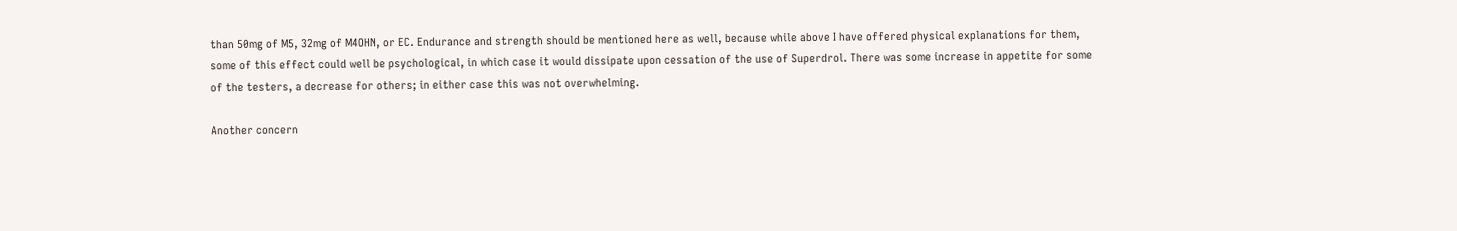than 50mg of M5, 32mg of M4OHN, or EC. Endurance and strength should be mentioned here as well, because while above I have offered physical explanations for them, some of this effect could well be psychological, in which case it would dissipate upon cessation of the use of Superdrol. There was some increase in appetite for some of the testers, a decrease for others; in either case this was not overwhelming.

Another concern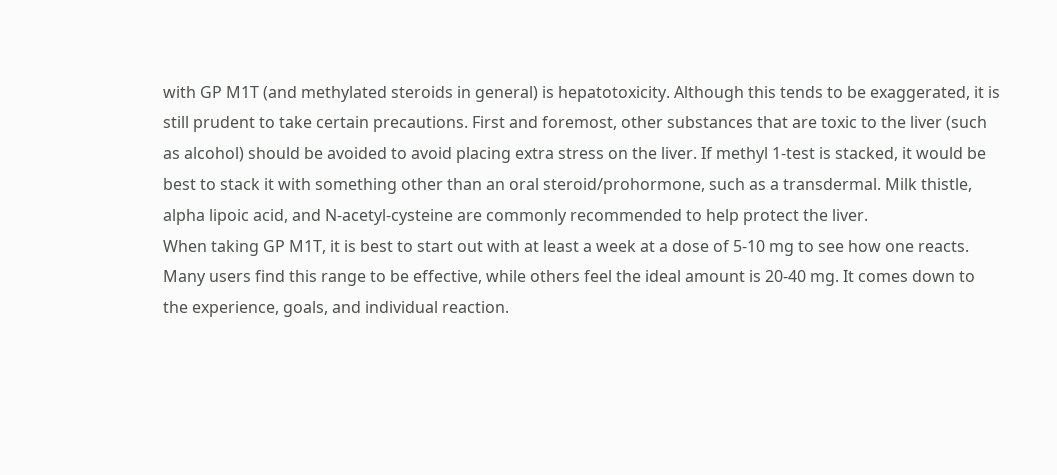with GP M1T (and methylated steroids in general) is hepatotoxicity. Although this tends to be exaggerated, it is still prudent to take certain precautions. First and foremost, other substances that are toxic to the liver (such as alcohol) should be avoided to avoid placing extra stress on the liver. If methyl 1-test is stacked, it would be best to stack it with something other than an oral steroid/prohormone, such as a transdermal. Milk thistle, alpha lipoic acid, and N-acetyl-cysteine are commonly recommended to help protect the liver.
When taking GP M1T, it is best to start out with at least a week at a dose of 5-10 mg to see how one reacts. Many users find this range to be effective, while others feel the ideal amount is 20-40 mg. It comes down to the experience, goals, and individual reaction.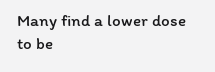Many find a lower dose to be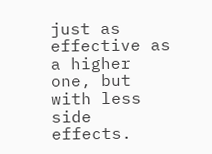just as effective as a higher one, but with less side effects.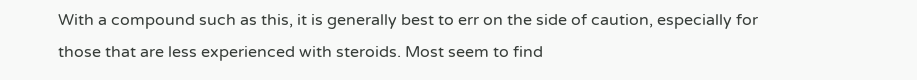With a compound such as this, it is generally best to err on the side of caution, especially for those that are less experienced with steroids. Most seem to find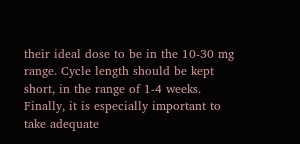their ideal dose to be in the 10-30 mg range. Cycle length should be kept short, in the range of 1-4 weeks. Finally, it is especially important to take adequate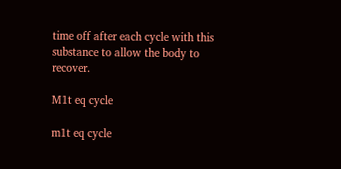time off after each cycle with this substance to allow the body to recover.

M1t eq cycle

m1t eq cycle